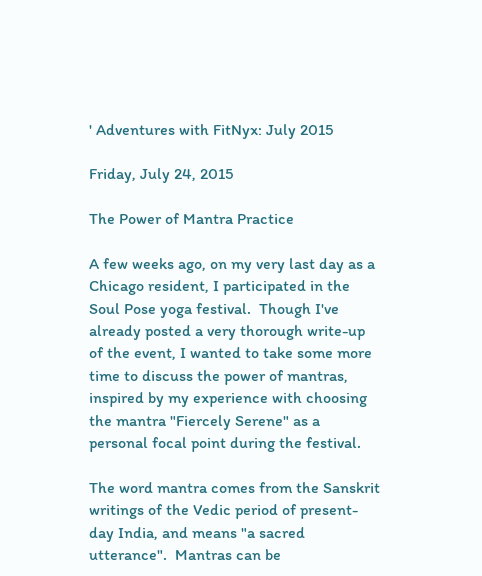' Adventures with FitNyx: July 2015

Friday, July 24, 2015

The Power of Mantra Practice

A few weeks ago, on my very last day as a Chicago resident, I participated in the Soul Pose yoga festival.  Though I've already posted a very thorough write-up of the event, I wanted to take some more time to discuss the power of mantras, inspired by my experience with choosing the mantra "Fiercely Serene" as a personal focal point during the festival.

The word mantra comes from the Sanskrit writings of the Vedic period of present-day India, and means "a sacred utterance".  Mantras can be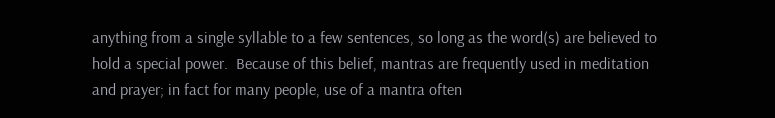anything from a single syllable to a few sentences, so long as the word(s) are believed to hold a special power.  Because of this belief, mantras are frequently used in meditation and prayer; in fact for many people, use of a mantra often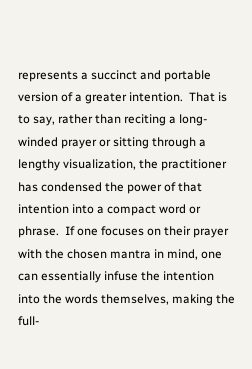represents a succinct and portable version of a greater intention.  That is to say, rather than reciting a long-winded prayer or sitting through a lengthy visualization, the practitioner has condensed the power of that intention into a compact word or phrase.  If one focuses on their prayer with the chosen mantra in mind, one can essentially infuse the intention into the words themselves, making the full-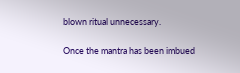blown ritual unnecessary.

Once the mantra has been imbued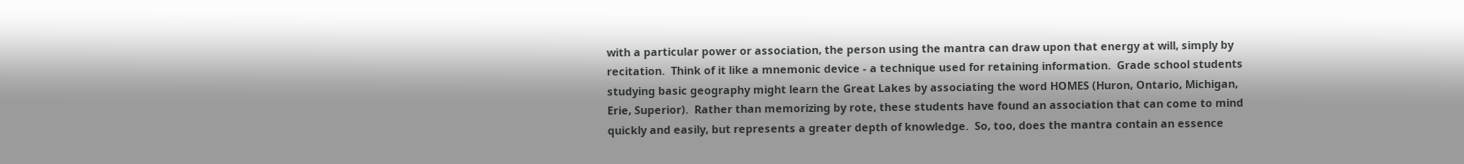with a particular power or association, the person using the mantra can draw upon that energy at will, simply by recitation.  Think of it like a mnemonic device - a technique used for retaining information.  Grade school students studying basic geography might learn the Great Lakes by associating the word HOMES (Huron, Ontario, Michigan, Erie, Superior).  Rather than memorizing by rote, these students have found an association that can come to mind quickly and easily, but represents a greater depth of knowledge.  So, too, does the mantra contain an essence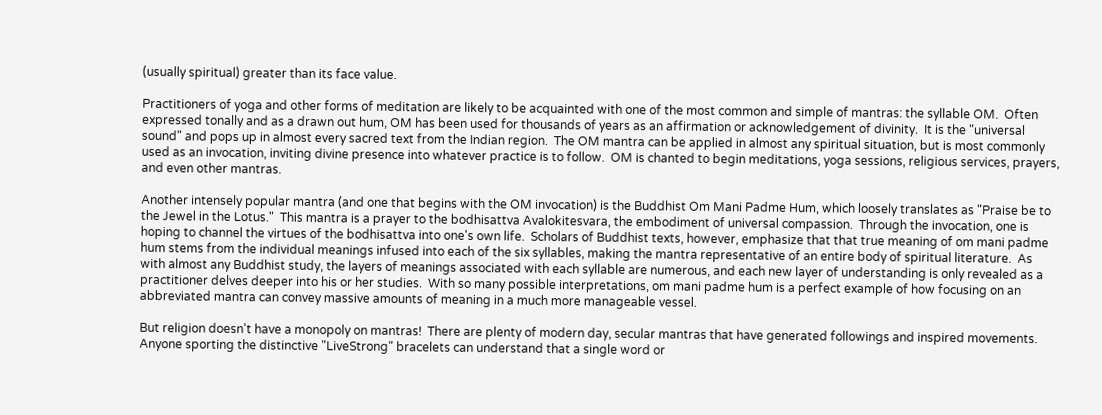(usually spiritual) greater than its face value.

Practitioners of yoga and other forms of meditation are likely to be acquainted with one of the most common and simple of mantras: the syllable OM.  Often expressed tonally and as a drawn out hum, OM has been used for thousands of years as an affirmation or acknowledgement of divinity.  It is the "universal sound" and pops up in almost every sacred text from the Indian region.  The OM mantra can be applied in almost any spiritual situation, but is most commonly used as an invocation, inviting divine presence into whatever practice is to follow.  OM is chanted to begin meditations, yoga sessions, religious services, prayers, and even other mantras.

Another intensely popular mantra (and one that begins with the OM invocation) is the Buddhist Om Mani Padme Hum, which loosely translates as "Praise be to the Jewel in the Lotus."  This mantra is a prayer to the bodhisattva Avalokitesvara, the embodiment of universal compassion.  Through the invocation, one is hoping to channel the virtues of the bodhisattva into one's own life.  Scholars of Buddhist texts, however, emphasize that that true meaning of om mani padme hum stems from the individual meanings infused into each of the six syllables, making the mantra representative of an entire body of spiritual literature.  As with almost any Buddhist study, the layers of meanings associated with each syllable are numerous, and each new layer of understanding is only revealed as a practitioner delves deeper into his or her studies.  With so many possible interpretations, om mani padme hum is a perfect example of how focusing on an abbreviated mantra can convey massive amounts of meaning in a much more manageable vessel.

But religion doesn't have a monopoly on mantras!  There are plenty of modern day, secular mantras that have generated followings and inspired movements.  Anyone sporting the distinctive "LiveStrong" bracelets can understand that a single word or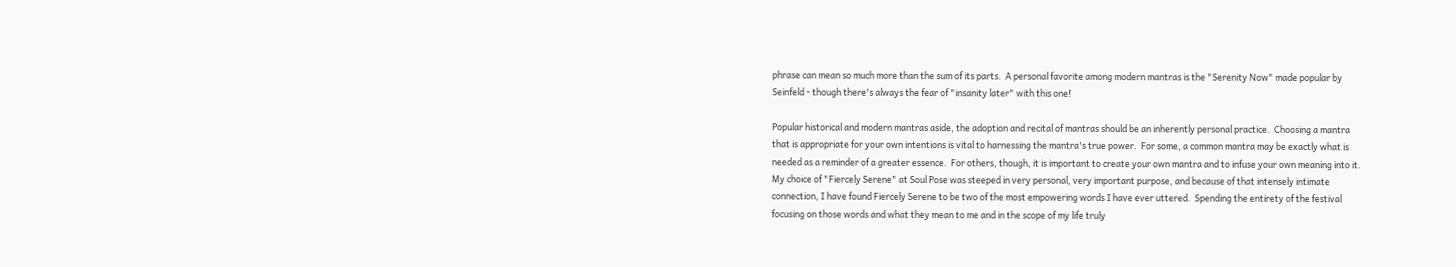phrase can mean so much more than the sum of its parts.  A personal favorite among modern mantras is the "Serenity Now" made popular by Seinfeld - though there's always the fear of "insanity later" with this one!

Popular historical and modern mantras aside, the adoption and recital of mantras should be an inherently personal practice.  Choosing a mantra that is appropriate for your own intentions is vital to harnessing the mantra's true power.  For some, a common mantra may be exactly what is needed as a reminder of a greater essence.  For others, though, it is important to create your own mantra and to infuse your own meaning into it.  My choice of "Fiercely Serene" at Soul Pose was steeped in very personal, very important purpose, and because of that intensely intimate connection, I have found Fiercely Serene to be two of the most empowering words I have ever uttered.  Spending the entirety of the festival focusing on those words and what they mean to me and in the scope of my life truly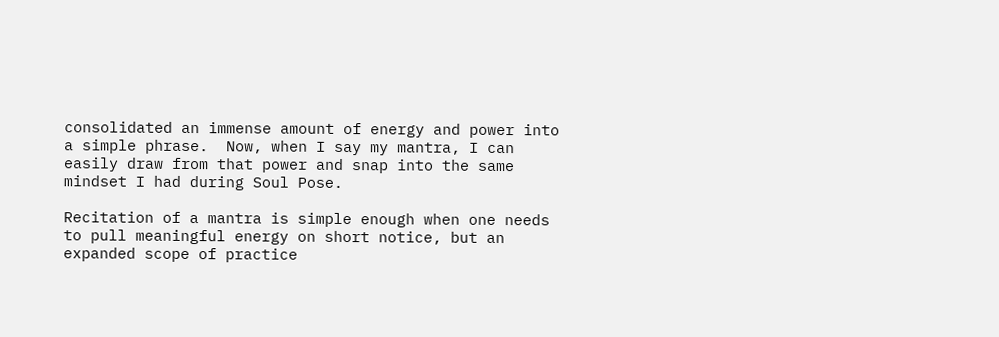consolidated an immense amount of energy and power into a simple phrase.  Now, when I say my mantra, I can easily draw from that power and snap into the same mindset I had during Soul Pose.

Recitation of a mantra is simple enough when one needs to pull meaningful energy on short notice, but an expanded scope of practice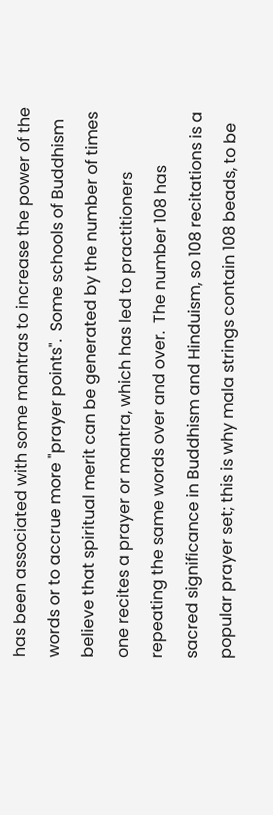has been associated with some mantras to increase the power of the words or to accrue more "prayer points".  Some schools of Buddhism believe that spiritual merit can be generated by the number of times one recites a prayer or mantra, which has led to practitioners repeating the same words over and over.  The number 108 has sacred significance in Buddhism and Hinduism, so 108 recitations is a popular prayer set; this is why mala strings contain 108 beads, to be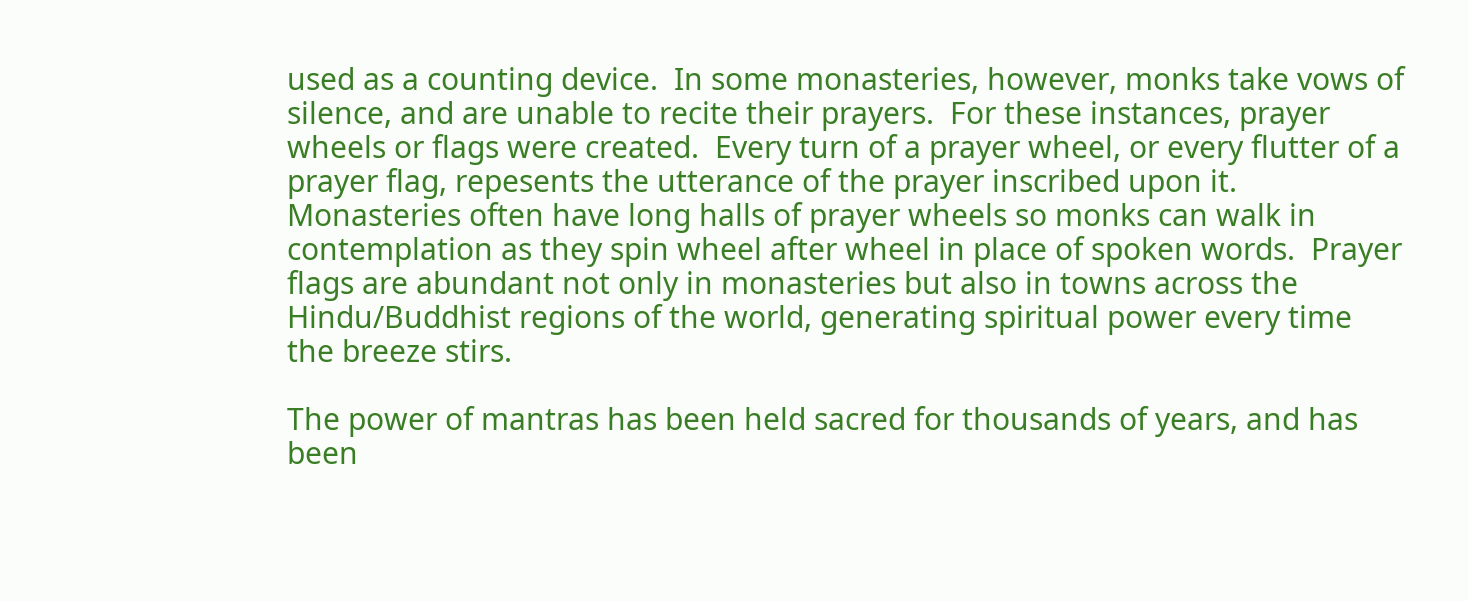used as a counting device.  In some monasteries, however, monks take vows of silence, and are unable to recite their prayers.  For these instances, prayer wheels or flags were created.  Every turn of a prayer wheel, or every flutter of a prayer flag, repesents the utterance of the prayer inscribed upon it.  Monasteries often have long halls of prayer wheels so monks can walk in contemplation as they spin wheel after wheel in place of spoken words.  Prayer flags are abundant not only in monasteries but also in towns across the Hindu/Buddhist regions of the world, generating spiritual power every time the breeze stirs.

The power of mantras has been held sacred for thousands of years, and has been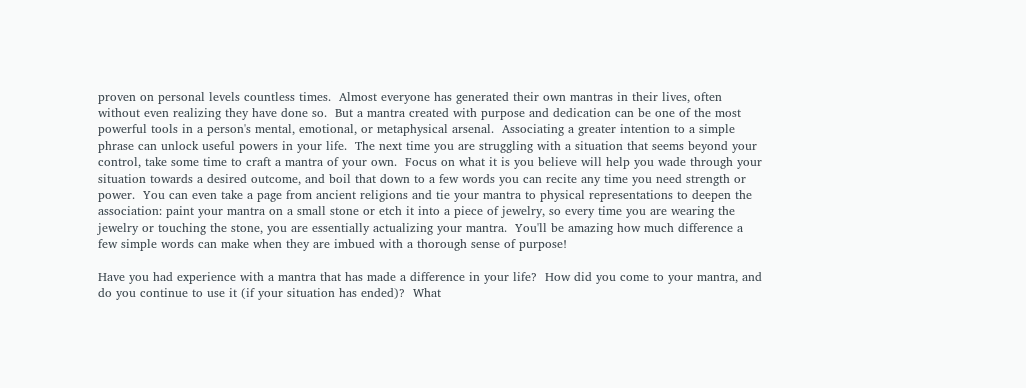proven on personal levels countless times.  Almost everyone has generated their own mantras in their lives, often without even realizing they have done so.  But a mantra created with purpose and dedication can be one of the most powerful tools in a person's mental, emotional, or metaphysical arsenal.  Associating a greater intention to a simple phrase can unlock useful powers in your life.  The next time you are struggling with a situation that seems beyond your control, take some time to craft a mantra of your own.  Focus on what it is you believe will help you wade through your situation towards a desired outcome, and boil that down to a few words you can recite any time you need strength or power.  You can even take a page from ancient religions and tie your mantra to physical representations to deepen the association: paint your mantra on a small stone or etch it into a piece of jewelry, so every time you are wearing the jewelry or touching the stone, you are essentially actualizing your mantra.  You'll be amazing how much difference a few simple words can make when they are imbued with a thorough sense of purpose!

Have you had experience with a mantra that has made a difference in your life?  How did you come to your mantra, and do you continue to use it (if your situation has ended)?  What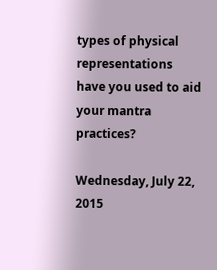types of physical representations have you used to aid your mantra practices?

Wednesday, July 22, 2015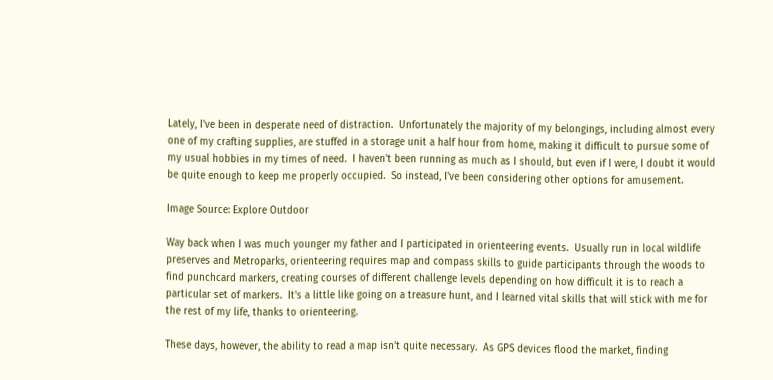Lately, I've been in desperate need of distraction.  Unfortunately the majority of my belongings, including almost every one of my crafting supplies, are stuffed in a storage unit a half hour from home, making it difficult to pursue some of my usual hobbies in my times of need.  I haven't been running as much as I should, but even if I were, I doubt it would be quite enough to keep me properly occupied.  So instead, I've been considering other options for amusement.

Image Source: Explore Outdoor

Way back when I was much younger my father and I participated in orienteering events.  Usually run in local wildlife preserves and Metroparks, orienteering requires map and compass skills to guide participants through the woods to find punchcard markers, creating courses of different challenge levels depending on how difficult it is to reach a particular set of markers.  It's a little like going on a treasure hunt, and I learned vital skills that will stick with me for the rest of my life, thanks to orienteering.

These days, however, the ability to read a map isn't quite necessary.  As GPS devices flood the market, finding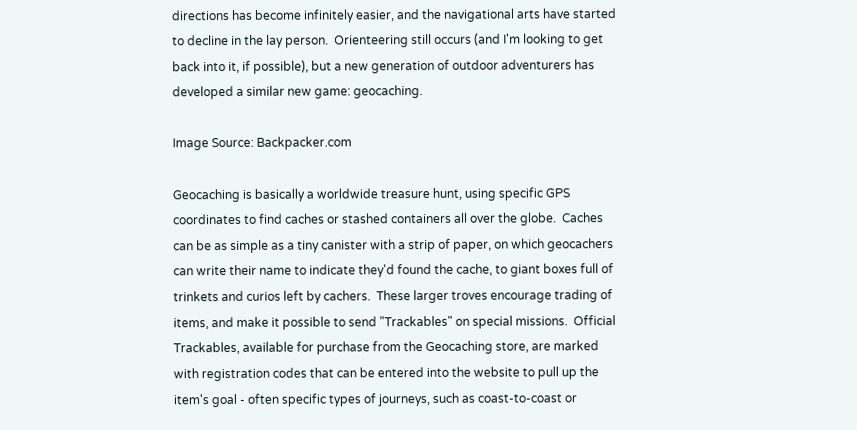directions has become infinitely easier, and the navigational arts have started to decline in the lay person.  Orienteering still occurs (and I'm looking to get back into it, if possible), but a new generation of outdoor adventurers has developed a similar new game: geocaching.

Image Source: Backpacker.com

Geocaching is basically a worldwide treasure hunt, using specific GPS coordinates to find caches or stashed containers all over the globe.  Caches can be as simple as a tiny canister with a strip of paper, on which geocachers can write their name to indicate they'd found the cache, to giant boxes full of trinkets and curios left by cachers.  These larger troves encourage trading of items, and make it possible to send "Trackables" on special missions.  Official Trackables, available for purchase from the Geocaching store, are marked with registration codes that can be entered into the website to pull up the item's goal - often specific types of journeys, such as coast-to-coast or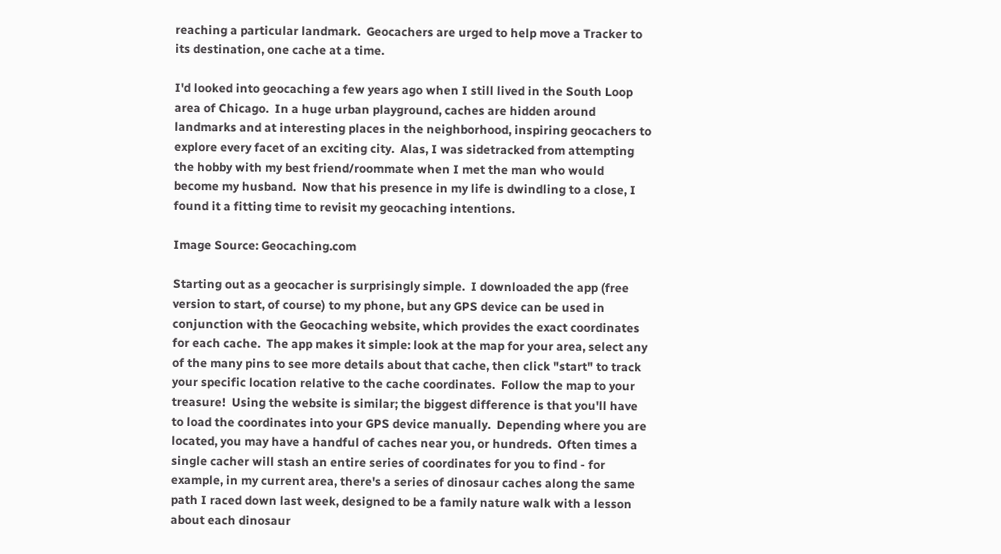reaching a particular landmark.  Geocachers are urged to help move a Tracker to its destination, one cache at a time.

I'd looked into geocaching a few years ago when I still lived in the South Loop area of Chicago.  In a huge urban playground, caches are hidden around landmarks and at interesting places in the neighborhood, inspiring geocachers to explore every facet of an exciting city.  Alas, I was sidetracked from attempting the hobby with my best friend/roommate when I met the man who would become my husband.  Now that his presence in my life is dwindling to a close, I found it a fitting time to revisit my geocaching intentions.

Image Source: Geocaching.com

Starting out as a geocacher is surprisingly simple.  I downloaded the app (free version to start, of course) to my phone, but any GPS device can be used in conjunction with the Geocaching website, which provides the exact coordinates for each cache.  The app makes it simple: look at the map for your area, select any of the many pins to see more details about that cache, then click "start" to track your specific location relative to the cache coordinates.  Follow the map to your treasure!  Using the website is similar; the biggest difference is that you'll have to load the coordinates into your GPS device manually.  Depending where you are located, you may have a handful of caches near you, or hundreds.  Often times a single cacher will stash an entire series of coordinates for you to find - for example, in my current area, there's a series of dinosaur caches along the same path I raced down last week, designed to be a family nature walk with a lesson about each dinosaur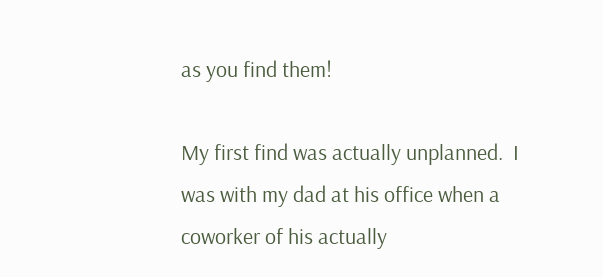as you find them!

My first find was actually unplanned.  I was with my dad at his office when a coworker of his actually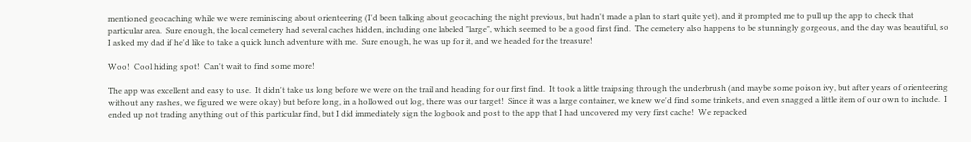mentioned geocaching while we were reminiscing about orienteering (I'd been talking about geocaching the night previous, but hadn't made a plan to start quite yet), and it prompted me to pull up the app to check that particular area.  Sure enough, the local cemetery had several caches hidden, including one labeled "large", which seemed to be a good first find.  The cemetery also happens to be stunningly gorgeous, and the day was beautiful, so I asked my dad if he'd like to take a quick lunch adventure with me.  Sure enough, he was up for it, and we headed for the treasure!

Woo!  Cool hiding spot!  Can't wait to find some more!

The app was excellent and easy to use.  It didn't take us long before we were on the trail and heading for our first find.  It took a little traipsing through the underbrush (and maybe some poison ivy, but after years of orienteering without any rashes, we figured we were okay) but before long, in a hollowed out log, there was our target!  Since it was a large container, we knew we'd find some trinkets, and even snagged a little item of our own to include.  I ended up not trading anything out of this particular find, but I did immediately sign the logbook and post to the app that I had uncovered my very first cache!  We repacked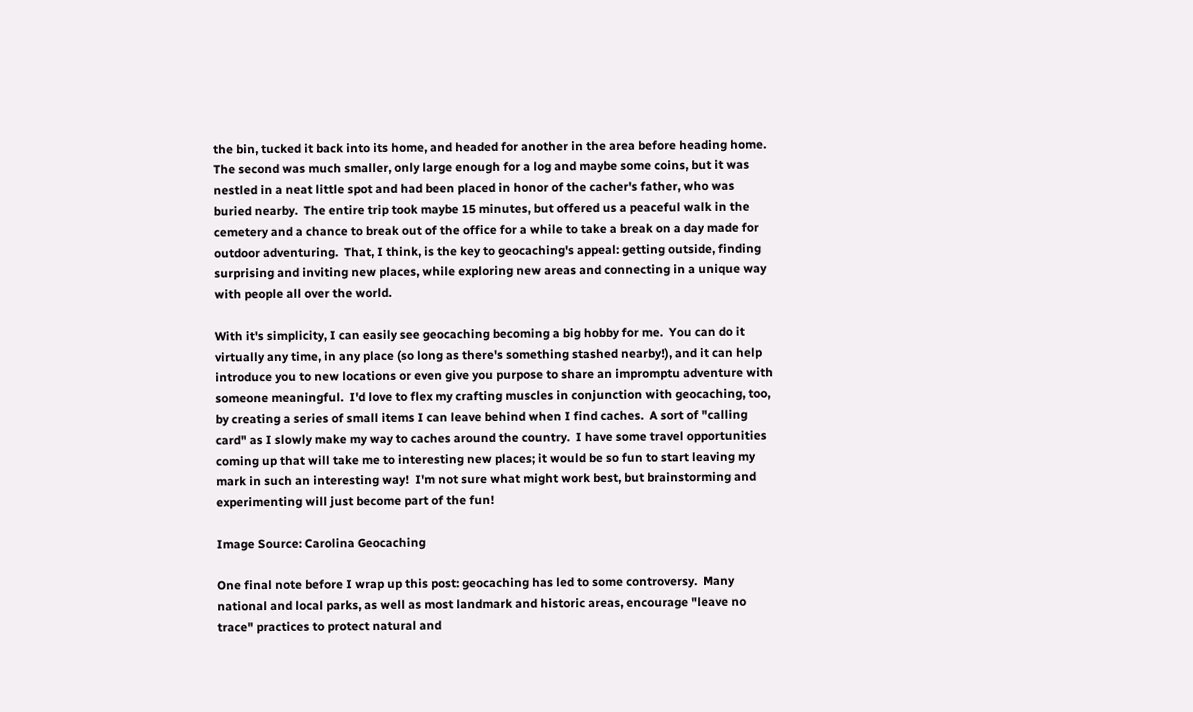the bin, tucked it back into its home, and headed for another in the area before heading home.  The second was much smaller, only large enough for a log and maybe some coins, but it was nestled in a neat little spot and had been placed in honor of the cacher's father, who was buried nearby.  The entire trip took maybe 15 minutes, but offered us a peaceful walk in the cemetery and a chance to break out of the office for a while to take a break on a day made for outdoor adventuring.  That, I think, is the key to geocaching's appeal: getting outside, finding surprising and inviting new places, while exploring new areas and connecting in a unique way with people all over the world.

With it's simplicity, I can easily see geocaching becoming a big hobby for me.  You can do it virtually any time, in any place (so long as there's something stashed nearby!), and it can help introduce you to new locations or even give you purpose to share an impromptu adventure with someone meaningful.  I'd love to flex my crafting muscles in conjunction with geocaching, too, by creating a series of small items I can leave behind when I find caches.  A sort of "calling card" as I slowly make my way to caches around the country.  I have some travel opportunities coming up that will take me to interesting new places; it would be so fun to start leaving my mark in such an interesting way!  I'm not sure what might work best, but brainstorming and experimenting will just become part of the fun!

Image Source: Carolina Geocaching

One final note before I wrap up this post: geocaching has led to some controversy.  Many national and local parks, as well as most landmark and historic areas, encourage "leave no trace" practices to protect natural and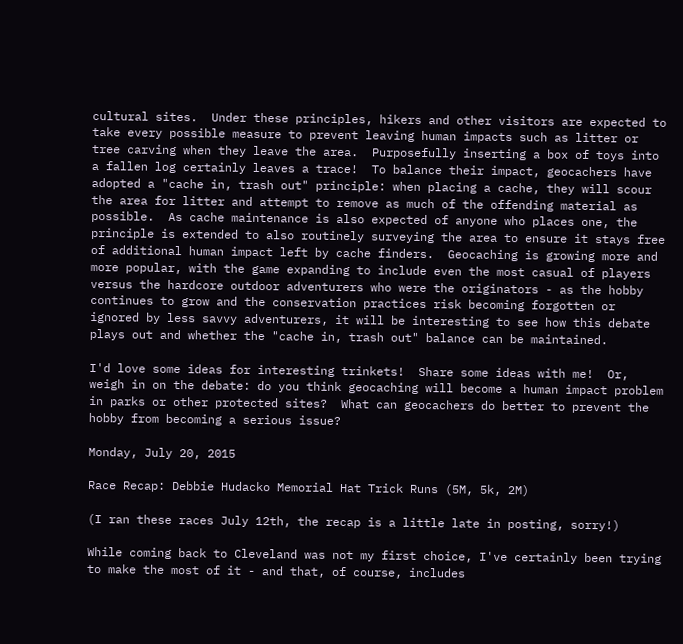cultural sites.  Under these principles, hikers and other visitors are expected to take every possible measure to prevent leaving human impacts such as litter or tree carving when they leave the area.  Purposefully inserting a box of toys into a fallen log certainly leaves a trace!  To balance their impact, geocachers have adopted a "cache in, trash out" principle: when placing a cache, they will scour the area for litter and attempt to remove as much of the offending material as possible.  As cache maintenance is also expected of anyone who places one, the principle is extended to also routinely surveying the area to ensure it stays free of additional human impact left by cache finders.  Geocaching is growing more and more popular, with the game expanding to include even the most casual of players versus the hardcore outdoor adventurers who were the originators - as the hobby continues to grow and the conservation practices risk becoming forgotten or ignored by less savvy adventurers, it will be interesting to see how this debate plays out and whether the "cache in, trash out" balance can be maintained.

I'd love some ideas for interesting trinkets!  Share some ideas with me!  Or, weigh in on the debate: do you think geocaching will become a human impact problem in parks or other protected sites?  What can geocachers do better to prevent the hobby from becoming a serious issue?

Monday, July 20, 2015

Race Recap: Debbie Hudacko Memorial Hat Trick Runs (5M, 5k, 2M)

(I ran these races July 12th, the recap is a little late in posting, sorry!)

While coming back to Cleveland was not my first choice, I've certainly been trying to make the most of it - and that, of course, includes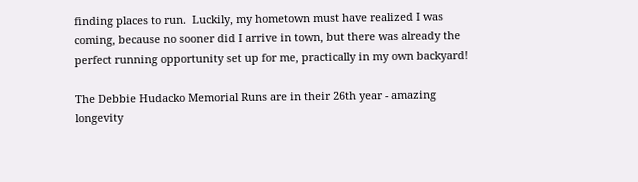finding places to run.  Luckily, my hometown must have realized I was coming, because no sooner did I arrive in town, but there was already the perfect running opportunity set up for me, practically in my own backyard!

The Debbie Hudacko Memorial Runs are in their 26th year - amazing longevity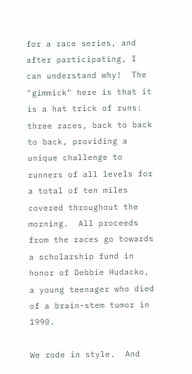for a race series, and after participating, I can understand why!  The "gimmick" here is that it is a hat trick of runs: three races, back to back to back, providing a unique challenge to runners of all levels for a total of ten miles covered throughout the morning.  All proceeds from the races go towards a scholarship fund in honor of Debbie Hudacko, a young teenager who died of a brain-stem tumor in 1990.

We rode in style.  And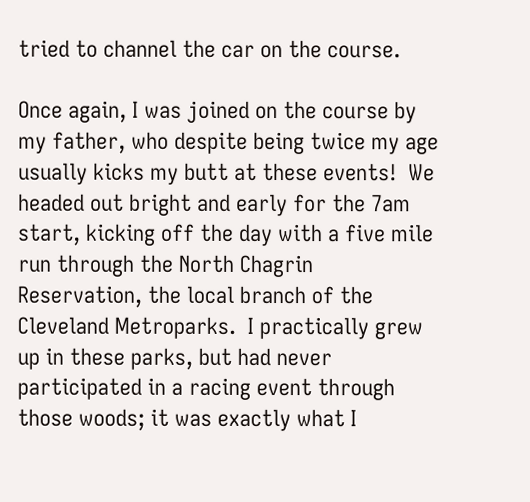tried to channel the car on the course.

Once again, I was joined on the course by my father, who despite being twice my age usually kicks my butt at these events!  We headed out bright and early for the 7am start, kicking off the day with a five mile run through the North Chagrin Reservation, the local branch of the Cleveland Metroparks.  I practically grew up in these parks, but had never participated in a racing event through those woods; it was exactly what I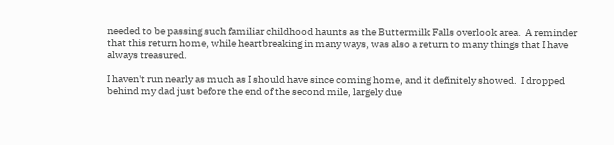needed to be passing such familiar childhood haunts as the Buttermilk Falls overlook area.  A reminder that this return home, while heartbreaking in many ways, was also a return to many things that I have always treasured.

I haven't run nearly as much as I should have since coming home, and it definitely showed.  I dropped behind my dad just before the end of the second mile, largely due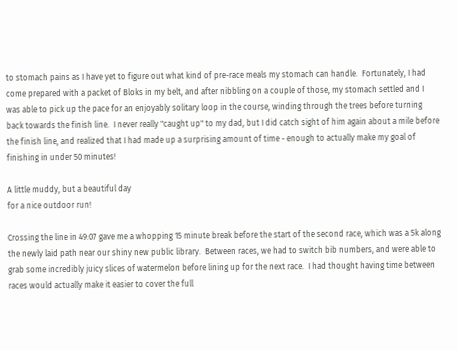to stomach pains as I have yet to figure out what kind of pre-race meals my stomach can handle.  Fortunately, I had come prepared with a packet of Bloks in my belt, and after nibbling on a couple of those, my stomach settled and I was able to pick up the pace for an enjoyably solitary loop in the course, winding through the trees before turning back towards the finish line.  I never really "caught up" to my dad, but I did catch sight of him again about a mile before the finish line, and realized that I had made up a surprising amount of time - enough to actually make my goal of finishing in under 50 minutes!

A little muddy, but a beautiful day
for a nice outdoor run!

Crossing the line in 49:07 gave me a whopping 15 minute break before the start of the second race, which was a 5k along the newly laid path near our shiny new public library.  Between races, we had to switch bib numbers, and were able to grab some incredibly juicy slices of watermelon before lining up for the next race.  I had thought having time between races would actually make it easier to cover the full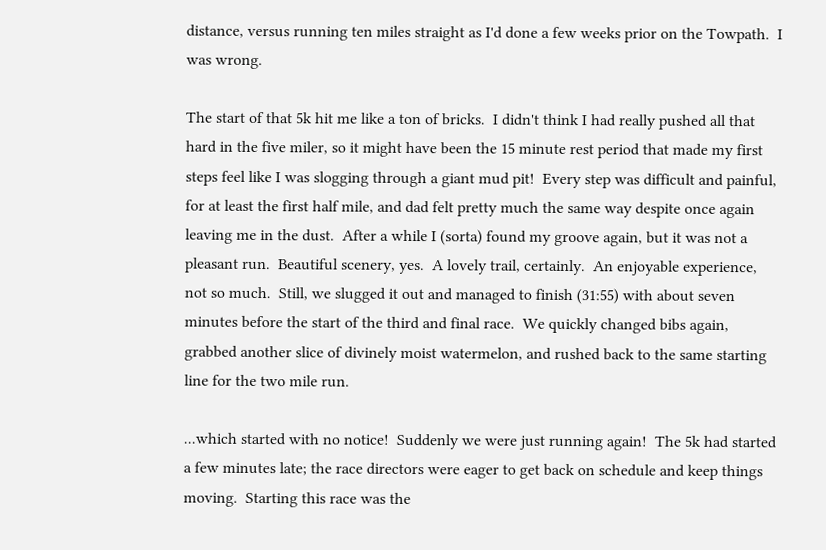distance, versus running ten miles straight as I'd done a few weeks prior on the Towpath.  I was wrong.

The start of that 5k hit me like a ton of bricks.  I didn't think I had really pushed all that hard in the five miler, so it might have been the 15 minute rest period that made my first steps feel like I was slogging through a giant mud pit!  Every step was difficult and painful, for at least the first half mile, and dad felt pretty much the same way despite once again leaving me in the dust.  After a while I (sorta) found my groove again, but it was not a pleasant run.  Beautiful scenery, yes.  A lovely trail, certainly.  An enjoyable experience, not so much.  Still, we slugged it out and managed to finish (31:55) with about seven minutes before the start of the third and final race.  We quickly changed bibs again, grabbed another slice of divinely moist watermelon, and rushed back to the same starting line for the two mile run.

...which started with no notice!  Suddenly we were just running again!  The 5k had started a few minutes late; the race directors were eager to get back on schedule and keep things moving.  Starting this race was the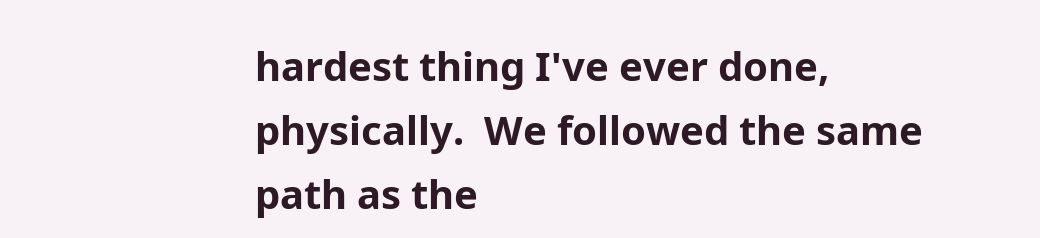hardest thing I've ever done, physically.  We followed the same path as the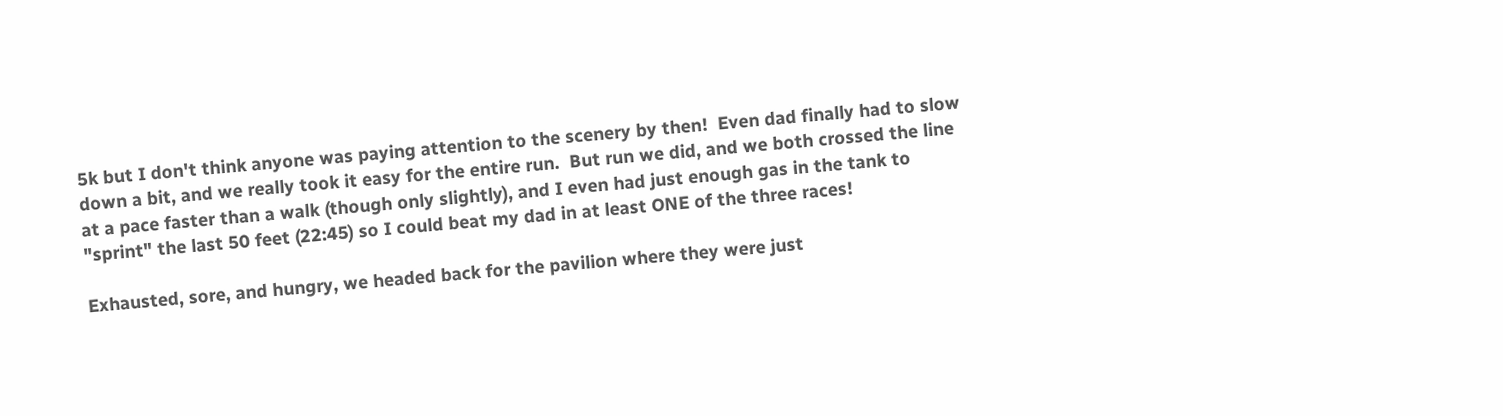5k but I don't think anyone was paying attention to the scenery by then!  Even dad finally had to slow down a bit, and we really took it easy for the entire run.  But run we did, and we both crossed the line at a pace faster than a walk (though only slightly), and I even had just enough gas in the tank to "sprint" the last 50 feet (22:45) so I could beat my dad in at least ONE of the three races!

Exhausted, sore, and hungry, we headed back for the pavilion where they were just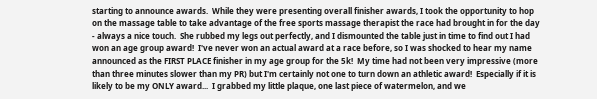starting to announce awards.  While they were presenting overall finisher awards, I took the opportunity to hop on the massage table to take advantage of the free sports massage therapist the race had brought in for the day - always a nice touch.  She rubbed my legs out perfectly, and I dismounted the table just in time to find out I had won an age group award!  I've never won an actual award at a race before, so I was shocked to hear my name announced as the FIRST PLACE finisher in my age group for the 5k!  My time had not been very impressive (more than three minutes slower than my PR) but I'm certainly not one to turn down an athletic award!  Especially if it is likely to be my ONLY award...  I grabbed my little plaque, one last piece of watermelon, and we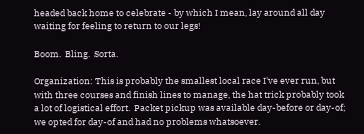headed back home to celebrate - by which I mean, lay around all day waiting for feeling to return to our legs!

Boom.  Bling.  Sorta.

Organization: This is probably the smallest local race I've ever run, but with three courses and finish lines to manage, the hat trick probably took a lot of logistical effort.  Packet pickup was available day-before or day-of; we opted for day-of and had no problems whatsoever.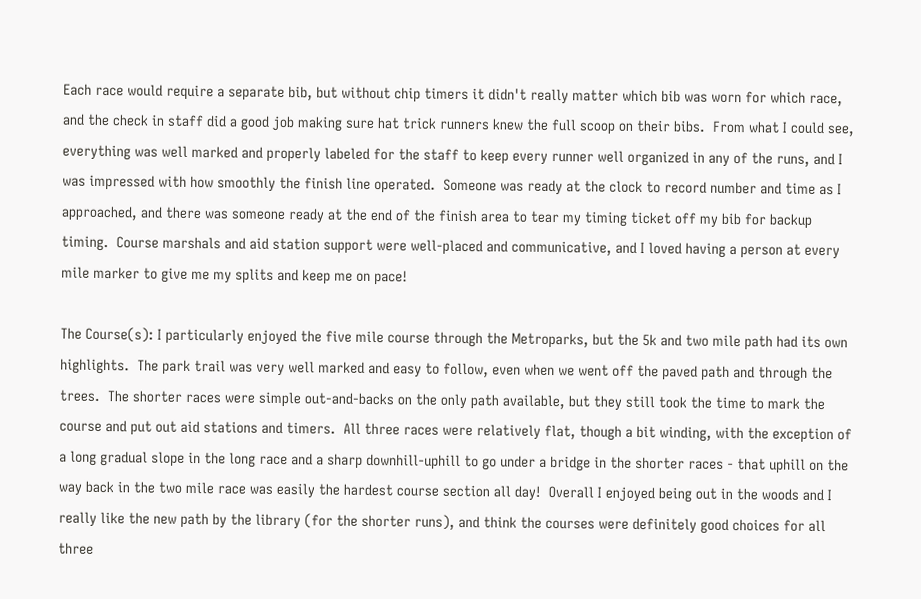Each race would require a separate bib, but without chip timers it didn't really matter which bib was worn for which race, and the check in staff did a good job making sure hat trick runners knew the full scoop on their bibs.  From what I could see, everything was well marked and properly labeled for the staff to keep every runner well organized in any of the runs, and I was impressed with how smoothly the finish line operated.  Someone was ready at the clock to record number and time as I approached, and there was someone ready at the end of the finish area to tear my timing ticket off my bib for backup timing.  Course marshals and aid station support were well-placed and communicative, and I loved having a person at every mile marker to give me my splits and keep me on pace!

The Course(s): I particularly enjoyed the five mile course through the Metroparks, but the 5k and two mile path had its own highlights.  The park trail was very well marked and easy to follow, even when we went off the paved path and through the trees.  The shorter races were simple out-and-backs on the only path available, but they still took the time to mark the course and put out aid stations and timers.  All three races were relatively flat, though a bit winding, with the exception of a long gradual slope in the long race and a sharp downhill-uphill to go under a bridge in the shorter races - that uphill on the way back in the two mile race was easily the hardest course section all day!  Overall I enjoyed being out in the woods and I really like the new path by the library (for the shorter runs), and think the courses were definitely good choices for all three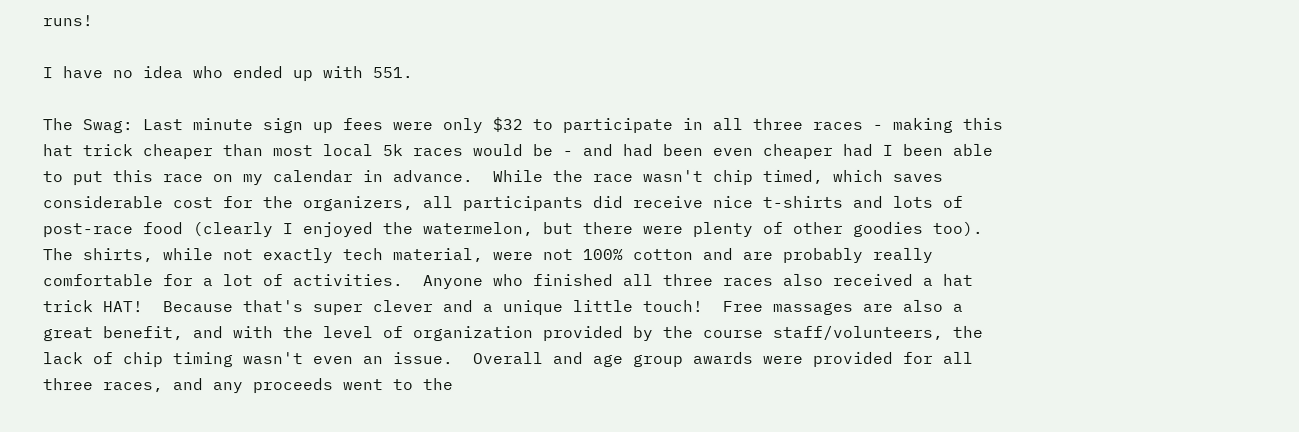runs!

I have no idea who ended up with 551.

The Swag: Last minute sign up fees were only $32 to participate in all three races - making this hat trick cheaper than most local 5k races would be - and had been even cheaper had I been able to put this race on my calendar in advance.  While the race wasn't chip timed, which saves considerable cost for the organizers, all participants did receive nice t-shirts and lots of post-race food (clearly I enjoyed the watermelon, but there were plenty of other goodies too).  The shirts, while not exactly tech material, were not 100% cotton and are probably really comfortable for a lot of activities.  Anyone who finished all three races also received a hat trick HAT!  Because that's super clever and a unique little touch!  Free massages are also a great benefit, and with the level of organization provided by the course staff/volunteers, the lack of chip timing wasn't even an issue.  Overall and age group awards were provided for all three races, and any proceeds went to the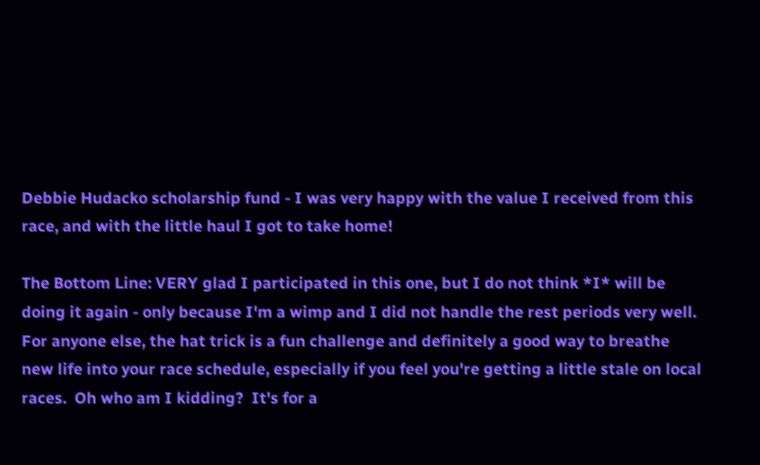Debbie Hudacko scholarship fund - I was very happy with the value I received from this race, and with the little haul I got to take home!

The Bottom Line: VERY glad I participated in this one, but I do not think *I* will be doing it again - only because I'm a wimp and I did not handle the rest periods very well.  For anyone else, the hat trick is a fun challenge and definitely a good way to breathe new life into your race schedule, especially if you feel you're getting a little stale on local races.  Oh who am I kidding?  It's for a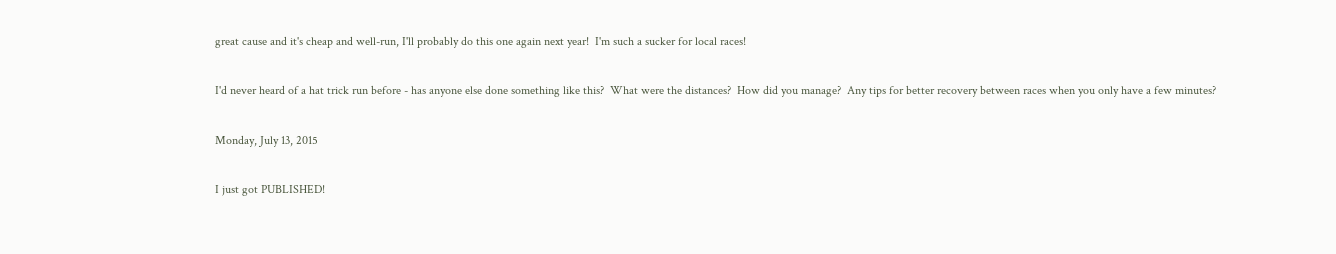great cause and it's cheap and well-run, I'll probably do this one again next year!  I'm such a sucker for local races!

I'd never heard of a hat trick run before - has anyone else done something like this?  What were the distances?  How did you manage?  Any tips for better recovery between races when you only have a few minutes?

Monday, July 13, 2015

I just got PUBLISHED!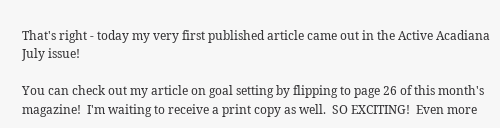That's right - today my very first published article came out in the Active Acadiana July issue!

You can check out my article on goal setting by flipping to page 26 of this month's magazine!  I'm waiting to receive a print copy as well.  SO EXCITING!  Even more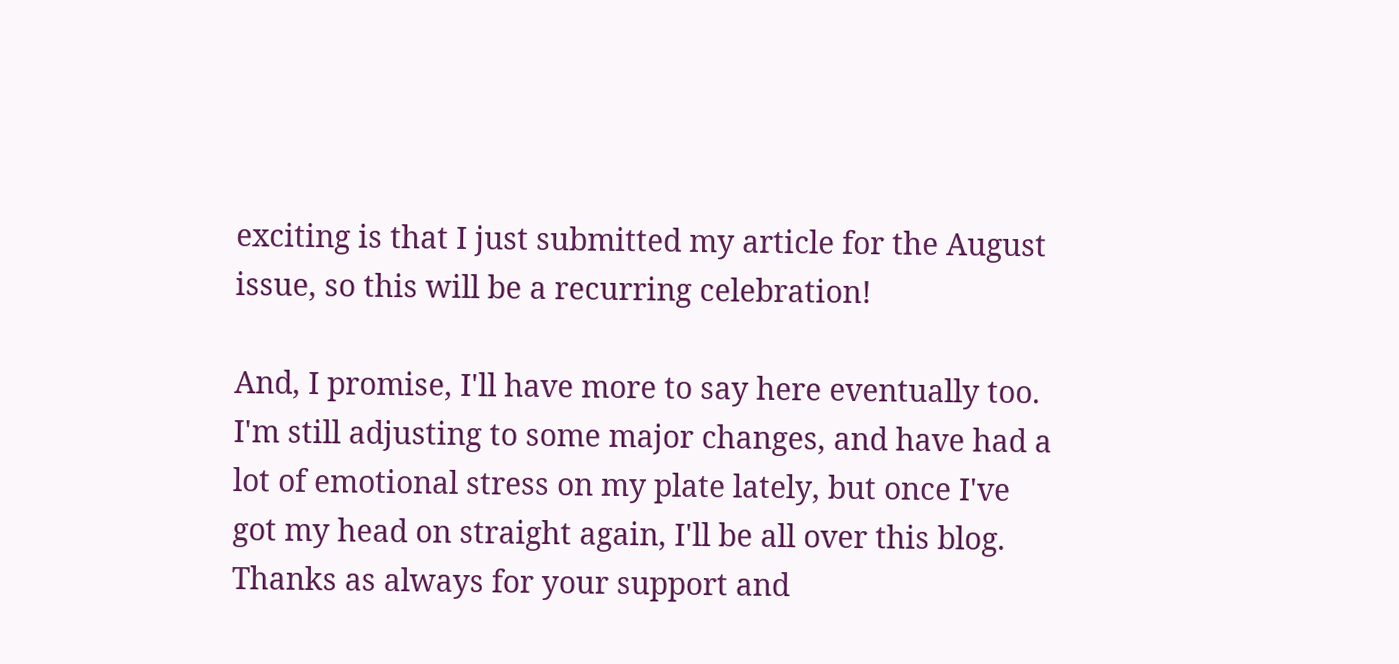exciting is that I just submitted my article for the August issue, so this will be a recurring celebration!

And, I promise, I'll have more to say here eventually too.  I'm still adjusting to some major changes, and have had a lot of emotional stress on my plate lately, but once I've got my head on straight again, I'll be all over this blog.  Thanks as always for your support and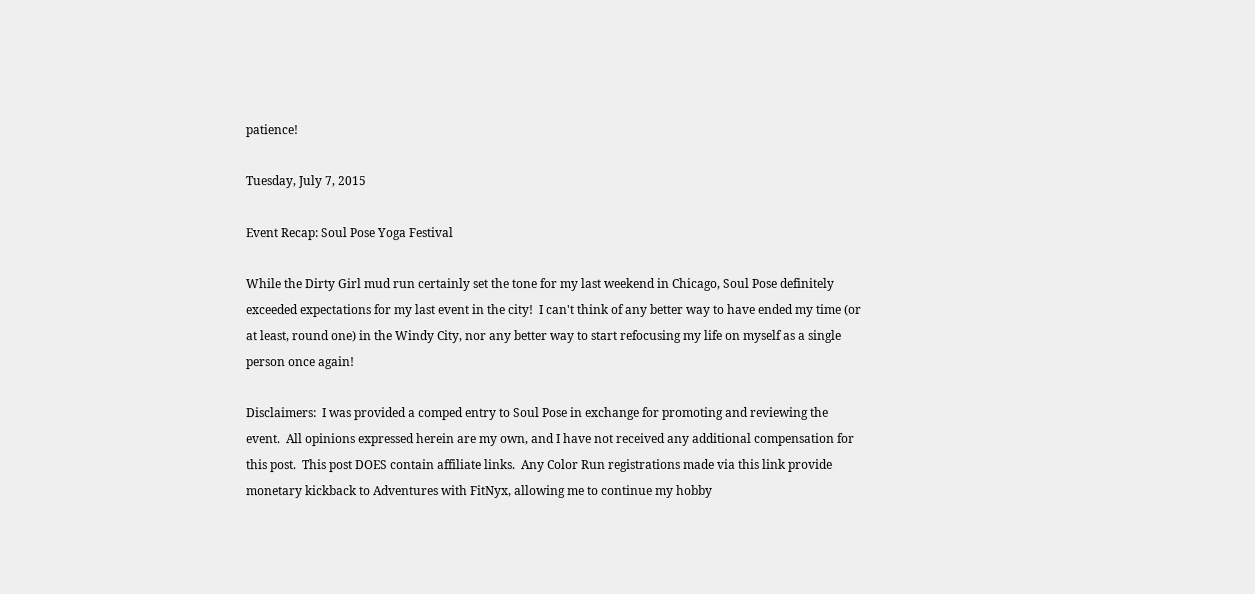patience!

Tuesday, July 7, 2015

Event Recap: Soul Pose Yoga Festival

While the Dirty Girl mud run certainly set the tone for my last weekend in Chicago, Soul Pose definitely exceeded expectations for my last event in the city!  I can't think of any better way to have ended my time (or at least, round one) in the Windy City, nor any better way to start refocusing my life on myself as a single person once again!

Disclaimers:  I was provided a comped entry to Soul Pose in exchange for promoting and reviewing the event.  All opinions expressed herein are my own, and I have not received any additional compensation for this post.  This post DOES contain affiliate links.  Any Color Run registrations made via this link provide monetary kickback to Adventures with FitNyx, allowing me to continue my hobby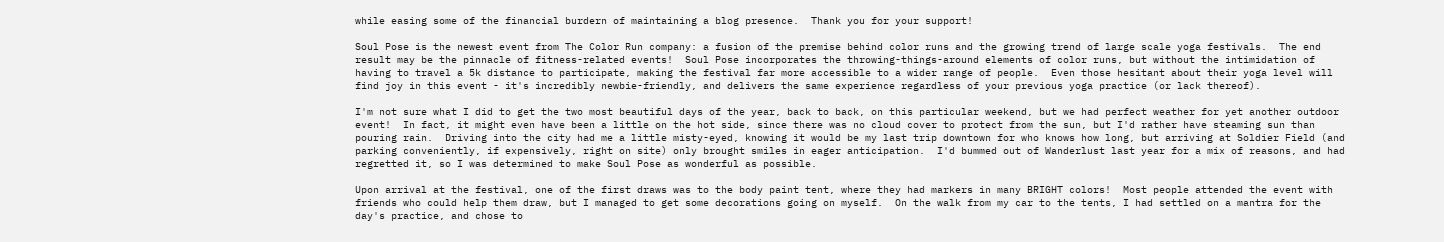while easing some of the financial burdern of maintaining a blog presence.  Thank you for your support!

Soul Pose is the newest event from The Color Run company: a fusion of the premise behind color runs and the growing trend of large scale yoga festivals.  The end result may be the pinnacle of fitness-related events!  Soul Pose incorporates the throwing-things-around elements of color runs, but without the intimidation of having to travel a 5k distance to participate, making the festival far more accessible to a wider range of people.  Even those hesitant about their yoga level will find joy in this event - it's incredibly newbie-friendly, and delivers the same experience regardless of your previous yoga practice (or lack thereof).

I'm not sure what I did to get the two most beautiful days of the year, back to back, on this particular weekend, but we had perfect weather for yet another outdoor event!  In fact, it might even have been a little on the hot side, since there was no cloud cover to protect from the sun, but I'd rather have steaming sun than pouring rain.  Driving into the city had me a little misty-eyed, knowing it would be my last trip downtown for who knows how long, but arriving at Soldier Field (and parking conveniently, if expensively, right on site) only brought smiles in eager anticipation.  I'd bummed out of Wanderlust last year for a mix of reasons, and had regretted it, so I was determined to make Soul Pose as wonderful as possible.

Upon arrival at the festival, one of the first draws was to the body paint tent, where they had markers in many BRIGHT colors!  Most people attended the event with friends who could help them draw, but I managed to get some decorations going on myself.  On the walk from my car to the tents, I had settled on a mantra for the day's practice, and chose to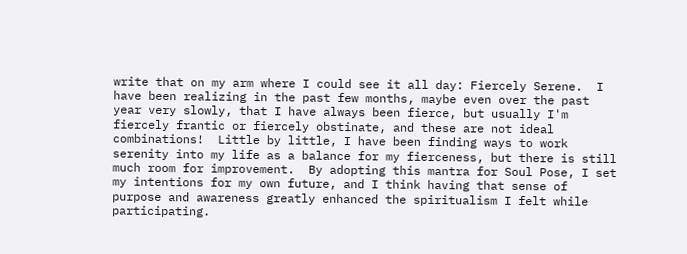write that on my arm where I could see it all day: Fiercely Serene.  I have been realizing in the past few months, maybe even over the past year very slowly, that I have always been fierce, but usually I'm fiercely frantic or fiercely obstinate, and these are not ideal combinations!  Little by little, I have been finding ways to work serenity into my life as a balance for my fierceness, but there is still much room for improvement.  By adopting this mantra for Soul Pose, I set my intentions for my own future, and I think having that sense of purpose and awareness greatly enhanced the spiritualism I felt while participating.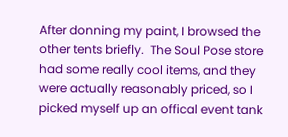After donning my paint, I browsed the other tents briefly.  The Soul Pose store had some really cool items, and they were actually reasonably priced, so I picked myself up an offical event tank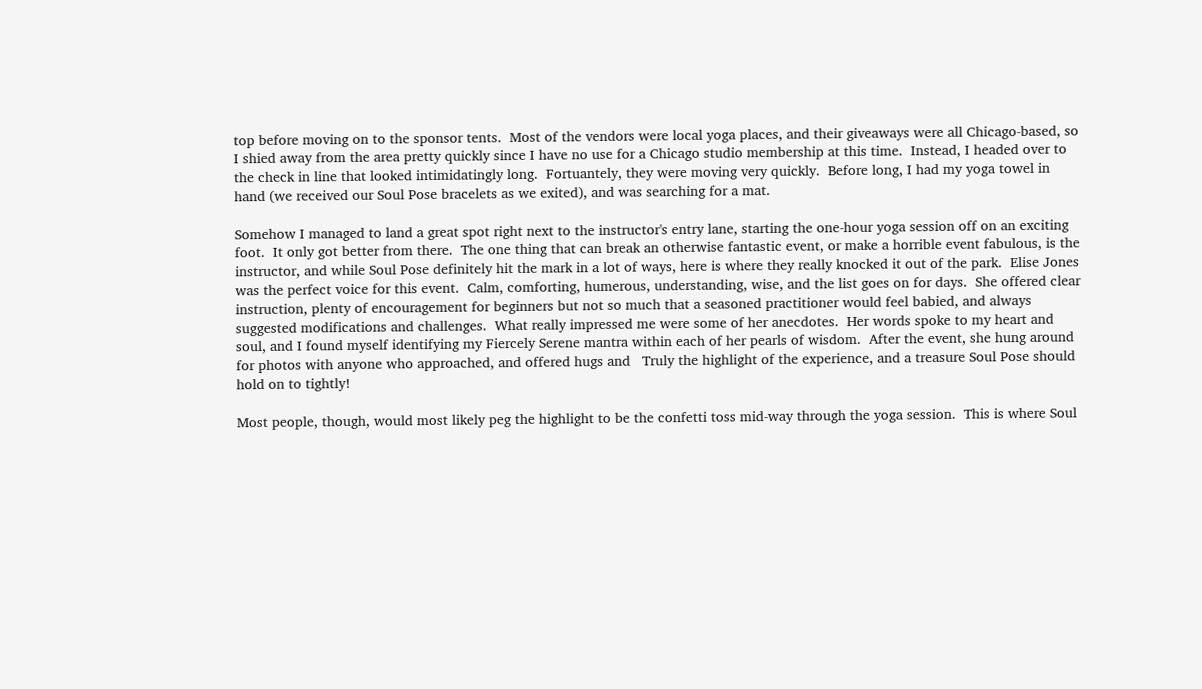top before moving on to the sponsor tents.  Most of the vendors were local yoga places, and their giveaways were all Chicago-based, so I shied away from the area pretty quickly since I have no use for a Chicago studio membership at this time.  Instead, I headed over to the check in line that looked intimidatingly long.  Fortuantely, they were moving very quickly.  Before long, I had my yoga towel in hand (we received our Soul Pose bracelets as we exited), and was searching for a mat.

Somehow I managed to land a great spot right next to the instructor's entry lane, starting the one-hour yoga session off on an exciting foot.  It only got better from there.  The one thing that can break an otherwise fantastic event, or make a horrible event fabulous, is the instructor, and while Soul Pose definitely hit the mark in a lot of ways, here is where they really knocked it out of the park.  Elise Jones was the perfect voice for this event.  Calm, comforting, humerous, understanding, wise, and the list goes on for days.  She offered clear instruction, plenty of encouragement for beginners but not so much that a seasoned practitioner would feel babied, and always suggested modifications and challenges.  What really impressed me were some of her anecdotes.  Her words spoke to my heart and soul, and I found myself identifying my Fiercely Serene mantra within each of her pearls of wisdom.  After the event, she hung around for photos with anyone who approached, and offered hugs and   Truly the highlight of the experience, and a treasure Soul Pose should hold on to tightly!

Most people, though, would most likely peg the highlight to be the confetti toss mid-way through the yoga session.  This is where Soul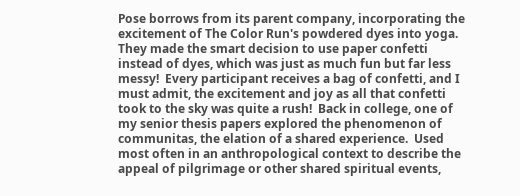Pose borrows from its parent company, incorporating the excitement of The Color Run's powdered dyes into yoga.  They made the smart decision to use paper confetti instead of dyes, which was just as much fun but far less messy!  Every participant receives a bag of confetti, and I must admit, the excitement and joy as all that confetti took to the sky was quite a rush!  Back in college, one of my senior thesis papers explored the phenomenon of communitas, the elation of a shared experience.  Used most often in an anthropological context to describe the appeal of pilgrimage or other shared spiritual events,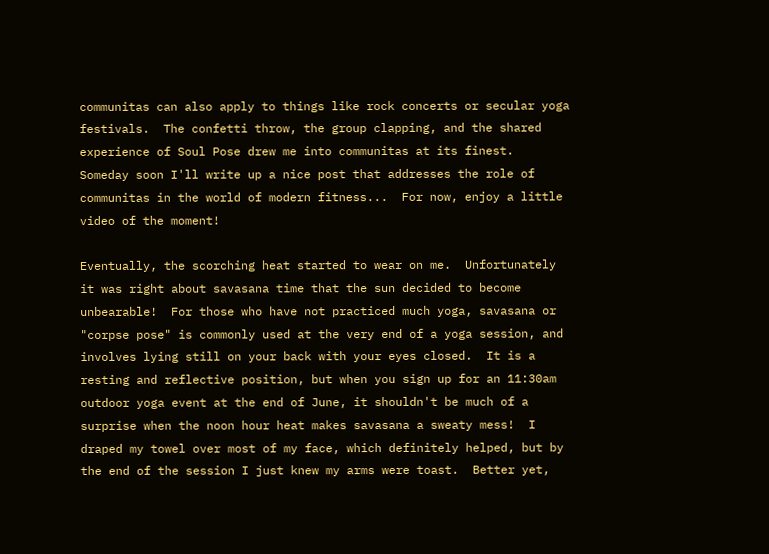communitas can also apply to things like rock concerts or secular yoga festivals.  The confetti throw, the group clapping, and the shared experience of Soul Pose drew me into communitas at its finest.  Someday soon I'll write up a nice post that addresses the role of communitas in the world of modern fitness...  For now, enjoy a little video of the moment!

Eventually, the scorching heat started to wear on me.  Unfortunately it was right about savasana time that the sun decided to become unbearable!  For those who have not practiced much yoga, savasana or "corpse pose" is commonly used at the very end of a yoga session, and involves lying still on your back with your eyes closed.  It is a resting and reflective position, but when you sign up for an 11:30am outdoor yoga event at the end of June, it shouldn't be much of a surprise when the noon hour heat makes savasana a sweaty mess!  I draped my towel over most of my face, which definitely helped, but by the end of the session I just knew my arms were toast.  Better yet,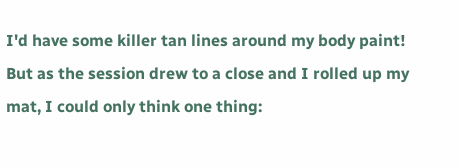I'd have some killer tan lines around my body paint!  But as the session drew to a close and I rolled up my mat, I could only think one thing: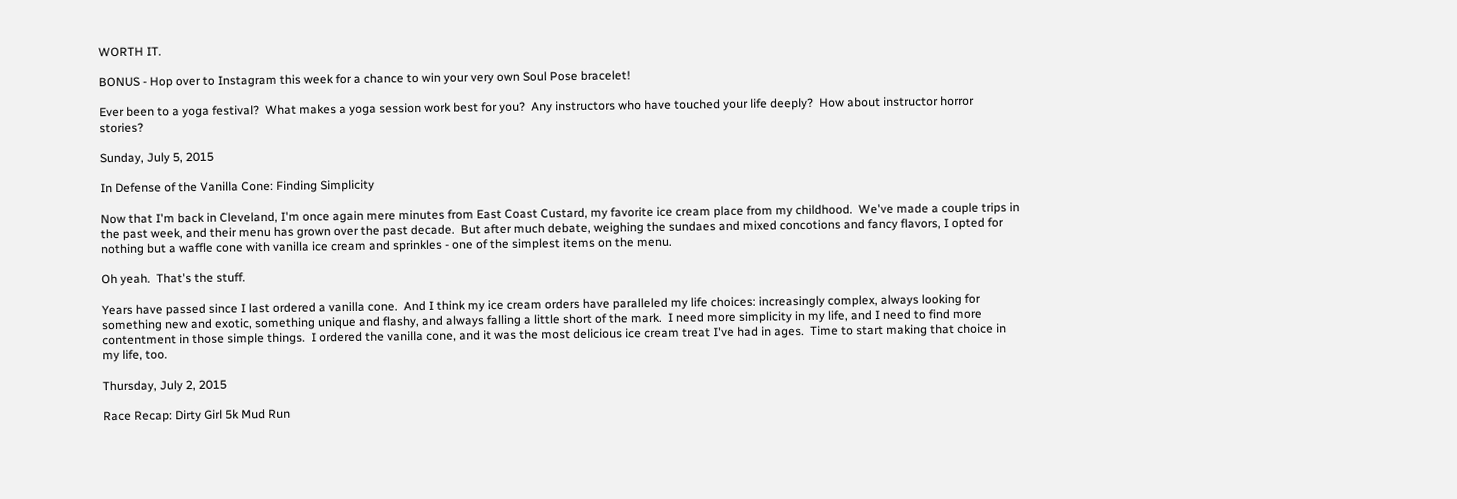WORTH IT.

BONUS - Hop over to Instagram this week for a chance to win your very own Soul Pose bracelet!

Ever been to a yoga festival?  What makes a yoga session work best for you?  Any instructors who have touched your life deeply?  How about instructor horror stories?

Sunday, July 5, 2015

In Defense of the Vanilla Cone: Finding Simplicity

Now that I'm back in Cleveland, I'm once again mere minutes from East Coast Custard, my favorite ice cream place from my childhood.  We've made a couple trips in the past week, and their menu has grown over the past decade.  But after much debate, weighing the sundaes and mixed concotions and fancy flavors, I opted for nothing but a waffle cone with vanilla ice cream and sprinkles - one of the simplest items on the menu.

Oh yeah.  That's the stuff.

Years have passed since I last ordered a vanilla cone.  And I think my ice cream orders have paralleled my life choices: increasingly complex, always looking for something new and exotic, something unique and flashy, and always falling a little short of the mark.  I need more simplicity in my life, and I need to find more contentment in those simple things.  I ordered the vanilla cone, and it was the most delicious ice cream treat I've had in ages.  Time to start making that choice in my life, too.

Thursday, July 2, 2015

Race Recap: Dirty Girl 5k Mud Run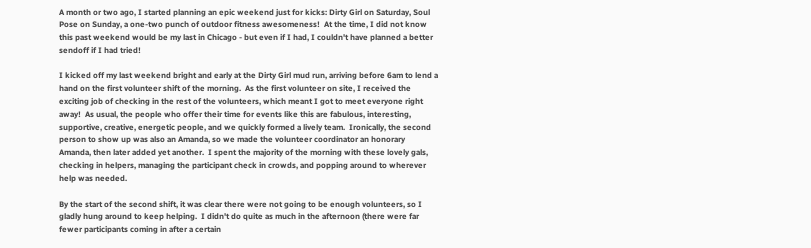A month or two ago, I started planning an epic weekend just for kicks: Dirty Girl on Saturday, Soul Pose on Sunday, a one-two punch of outdoor fitness awesomeness!  At the time, I did not know this past weekend would be my last in Chicago - but even if I had, I couldn't have planned a better sendoff if I had tried!

I kicked off my last weekend bright and early at the Dirty Girl mud run, arriving before 6am to lend a hand on the first volunteer shift of the morning.  As the first volunteer on site, I received the exciting job of checking in the rest of the volunteers, which meant I got to meet everyone right away!  As usual, the people who offer their time for events like this are fabulous, interesting, supportive, creative, energetic people, and we quickly formed a lively team.  Ironically, the second person to show up was also an Amanda, so we made the volunteer coordinator an honorary Amanda, then later added yet another.  I spent the majority of the morning with these lovely gals, checking in helpers, managing the participant check in crowds, and popping around to wherever help was needed.

By the start of the second shift, it was clear there were not going to be enough volunteers, so I gladly hung around to keep helping.  I didn't do quite as much in the afternoon (there were far fewer participants coming in after a certain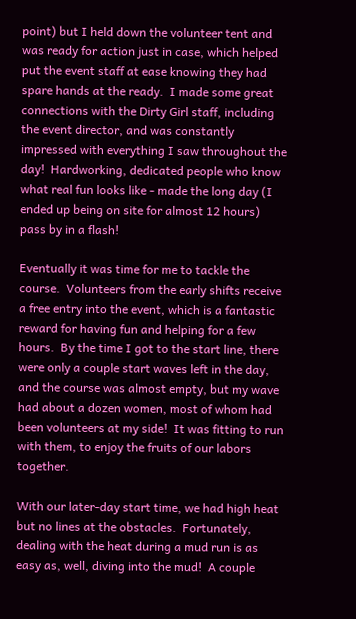point) but I held down the volunteer tent and was ready for action just in case, which helped put the event staff at ease knowing they had spare hands at the ready.  I made some great connections with the Dirty Girl staff, including the event director, and was constantly impressed with everything I saw throughout the day!  Hardworking, dedicated people who know what real fun looks like - made the long day (I ended up being on site for almost 12 hours) pass by in a flash!

Eventually it was time for me to tackle the course.  Volunteers from the early shifts receive a free entry into the event, which is a fantastic reward for having fun and helping for a few hours.  By the time I got to the start line, there were only a couple start waves left in the day, and the course was almost empty, but my wave had about a dozen women, most of whom had been volunteers at my side!  It was fitting to run with them, to enjoy the fruits of our labors together.

With our later-day start time, we had high heat but no lines at the obstacles.  Fortunately, dealing with the heat during a mud run is as easy as, well, diving into the mud!  A couple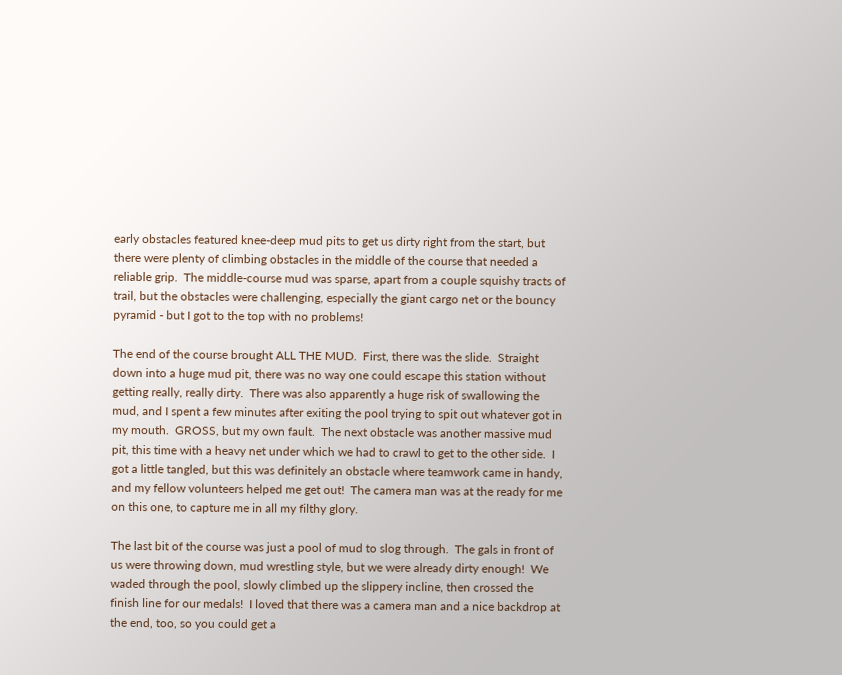early obstacles featured knee-deep mud pits to get us dirty right from the start, but there were plenty of climbing obstacles in the middle of the course that needed a reliable grip.  The middle-course mud was sparse, apart from a couple squishy tracts of trail, but the obstacles were challenging, especially the giant cargo net or the bouncy pyramid - but I got to the top with no problems!

The end of the course brought ALL THE MUD.  First, there was the slide.  Straight down into a huge mud pit, there was no way one could escape this station without getting really, really dirty.  There was also apparently a huge risk of swallowing the mud, and I spent a few minutes after exiting the pool trying to spit out whatever got in my mouth.  GROSS, but my own fault.  The next obstacle was another massive mud pit, this time with a heavy net under which we had to crawl to get to the other side.  I got a little tangled, but this was definitely an obstacle where teamwork came in handy, and my fellow volunteers helped me get out!  The camera man was at the ready for me on this one, to capture me in all my filthy glory.

The last bit of the course was just a pool of mud to slog through.  The gals in front of us were throwing down, mud wrestling style, but we were already dirty enough!  We waded through the pool, slowly climbed up the slippery incline, then crossed the finish line for our medals!  I loved that there was a camera man and a nice backdrop at the end, too, so you could get a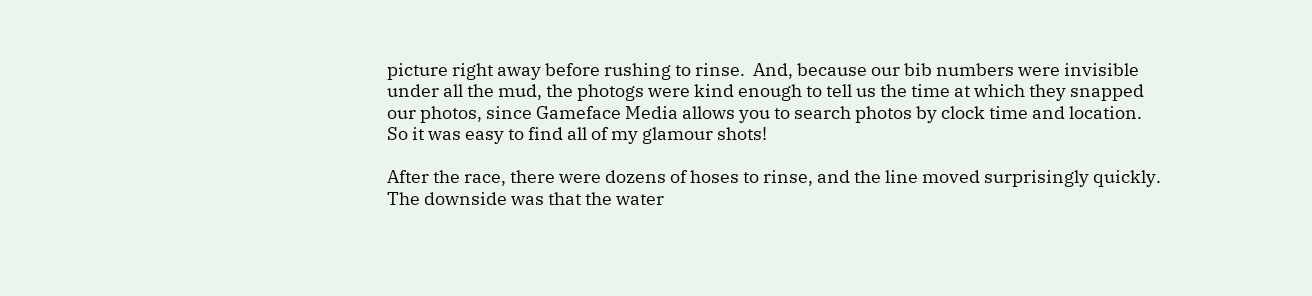picture right away before rushing to rinse.  And, because our bib numbers were invisible under all the mud, the photogs were kind enough to tell us the time at which they snapped our photos, since Gameface Media allows you to search photos by clock time and location.  So it was easy to find all of my glamour shots!

After the race, there were dozens of hoses to rinse, and the line moved surprisingly quickly.  The downside was that the water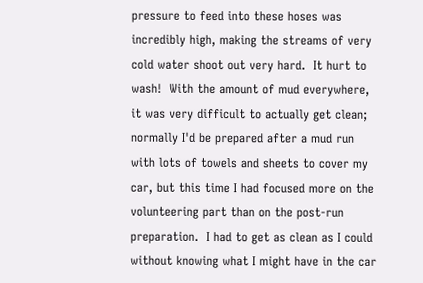pressure to feed into these hoses was incredibly high, making the streams of very cold water shoot out very hard.  It hurt to wash!  With the amount of mud everywhere, it was very difficult to actually get clean; normally I'd be prepared after a mud run with lots of towels and sheets to cover my car, but this time I had focused more on the volunteering part than on the post-run preparation.  I had to get as clean as I could without knowing what I might have in the car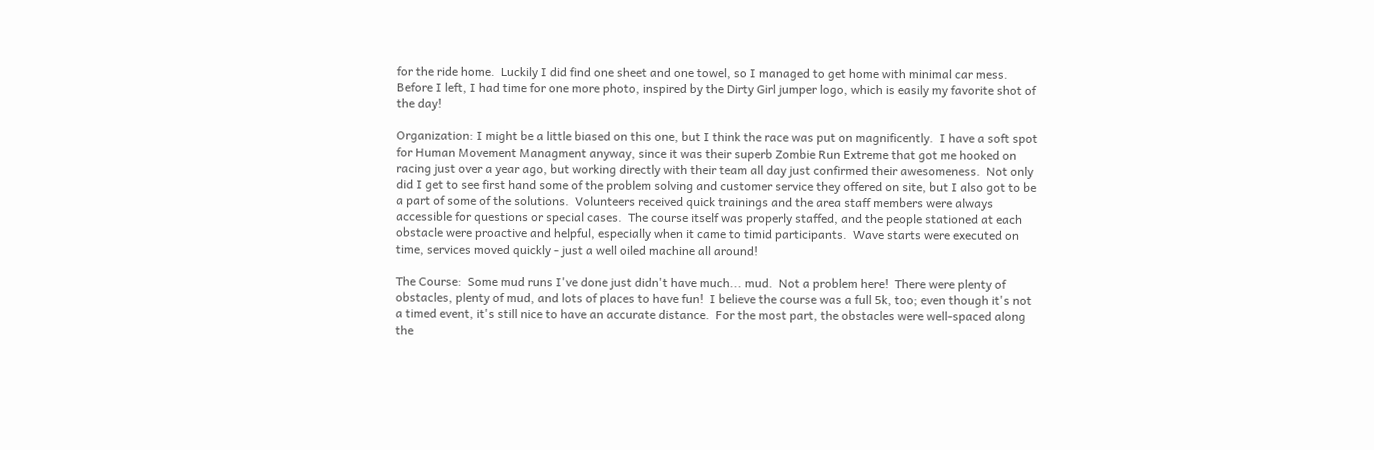for the ride home.  Luckily I did find one sheet and one towel, so I managed to get home with minimal car mess.  Before I left, I had time for one more photo, inspired by the Dirty Girl jumper logo, which is easily my favorite shot of the day!

Organization: I might be a little biased on this one, but I think the race was put on magnificently.  I have a soft spot for Human Movement Managment anyway, since it was their superb Zombie Run Extreme that got me hooked on racing just over a year ago, but working directly with their team all day just confirmed their awesomeness.  Not only did I get to see first hand some of the problem solving and customer service they offered on site, but I also got to be a part of some of the solutions.  Volunteers received quick trainings and the area staff members were always accessible for questions or special cases.  The course itself was properly staffed, and the people stationed at each obstacle were proactive and helpful, especially when it came to timid participants.  Wave starts were executed on time, services moved quickly - just a well oiled machine all around!

The Course:  Some mud runs I've done just didn't have much... mud.  Not a problem here!  There were plenty of obstacles, plenty of mud, and lots of places to have fun!  I believe the course was a full 5k, too; even though it's not a timed event, it's still nice to have an accurate distance.  For the most part, the obstacles were well-spaced along the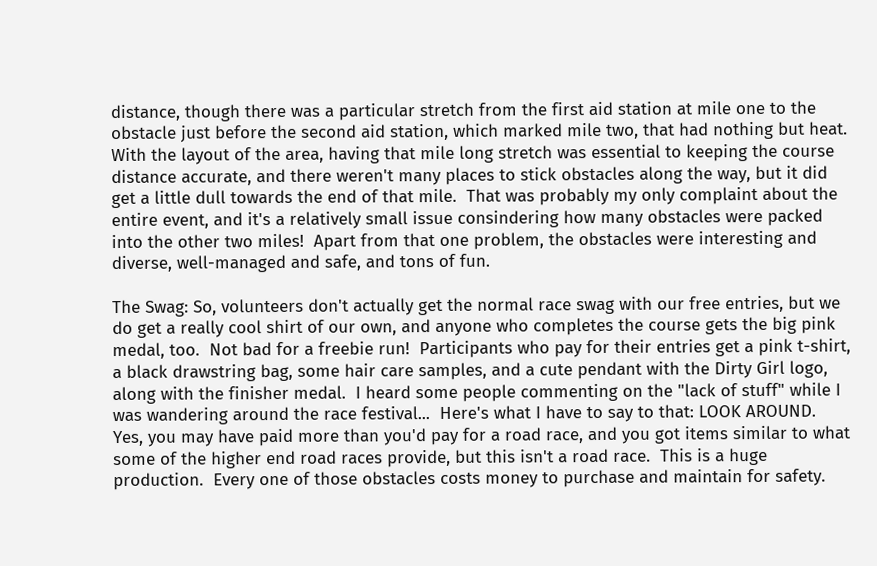distance, though there was a particular stretch from the first aid station at mile one to the obstacle just before the second aid station, which marked mile two, that had nothing but heat.  With the layout of the area, having that mile long stretch was essential to keeping the course distance accurate, and there weren't many places to stick obstacles along the way, but it did get a little dull towards the end of that mile.  That was probably my only complaint about the entire event, and it's a relatively small issue consindering how many obstacles were packed into the other two miles!  Apart from that one problem, the obstacles were interesting and diverse, well-managed and safe, and tons of fun.

The Swag: So, volunteers don't actually get the normal race swag with our free entries, but we do get a really cool shirt of our own, and anyone who completes the course gets the big pink medal, too.  Not bad for a freebie run!  Participants who pay for their entries get a pink t-shirt, a black drawstring bag, some hair care samples, and a cute pendant with the Dirty Girl logo, along with the finisher medal.  I heard some people commenting on the "lack of stuff" while I was wandering around the race festival...  Here's what I have to say to that: LOOK AROUND.  Yes, you may have paid more than you'd pay for a road race, and you got items similar to what some of the higher end road races provide, but this isn't a road race.  This is a huge production.  Every one of those obstacles costs money to purchase and maintain for safety.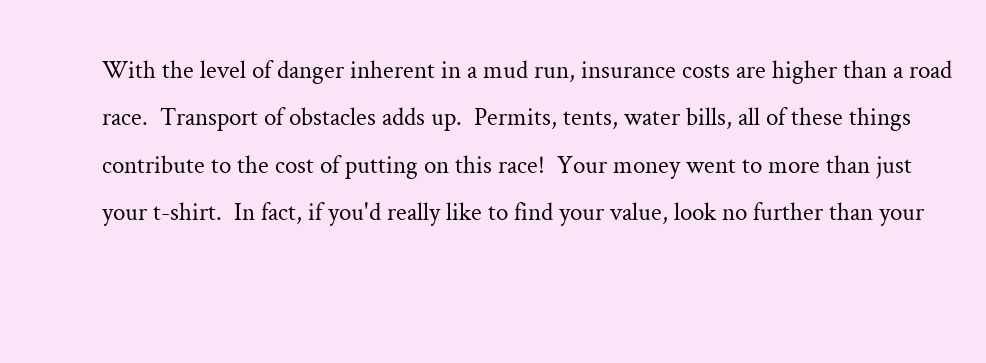With the level of danger inherent in a mud run, insurance costs are higher than a road race.  Transport of obstacles adds up.  Permits, tents, water bills, all of these things contribute to the cost of putting on this race!  Your money went to more than just your t-shirt.  In fact, if you'd really like to find your value, look no further than your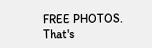FREE PHOTOS.  That's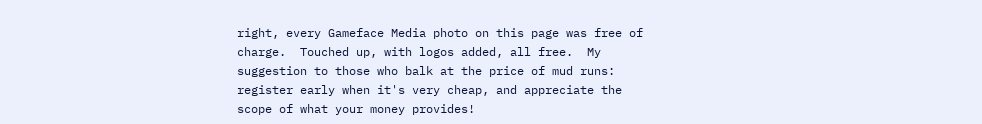right, every Gameface Media photo on this page was free of charge.  Touched up, with logos added, all free.  My suggestion to those who balk at the price of mud runs: register early when it's very cheap, and appreciate the scope of what your money provides!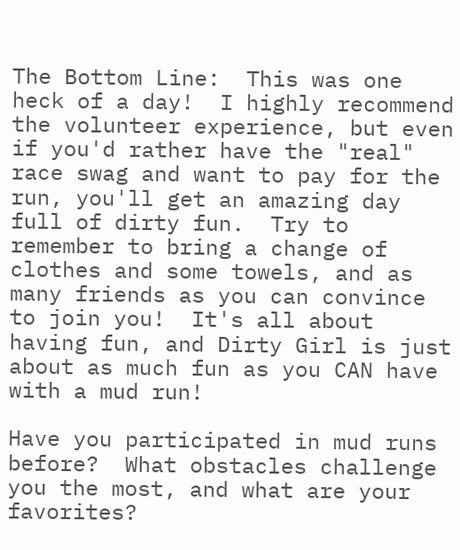The Bottom Line:  This was one heck of a day!  I highly recommend the volunteer experience, but even if you'd rather have the "real" race swag and want to pay for the run, you'll get an amazing day full of dirty fun.  Try to remember to bring a change of clothes and some towels, and as many friends as you can convince to join you!  It's all about having fun, and Dirty Girl is just about as much fun as you CAN have with a mud run!

Have you participated in mud runs before?  What obstacles challenge you the most, and what are your favorites?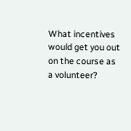What incentives would get you out on the course as a volunteer?